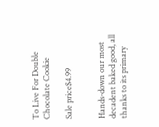To Live For Double Chocolate Cookie

Sale price$4.99


Hands-down our most decadent baked good, all thanks to its primary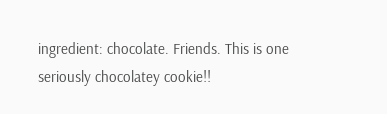ingredient: chocolate. Friends. This is one seriously chocolatey cookie!!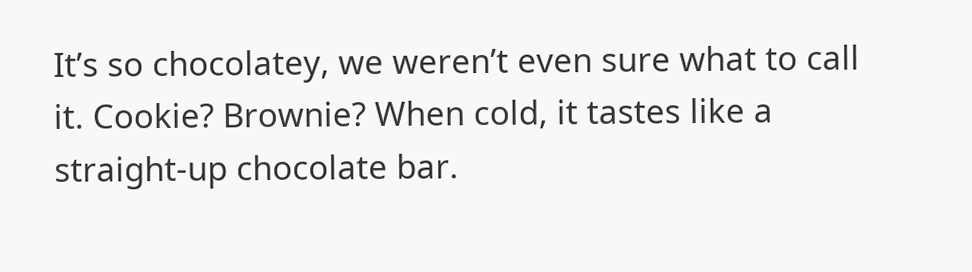It’s so chocolatey, we weren’t even sure what to call it. Cookie? Brownie? When cold, it tastes like a straight-up chocolate bar.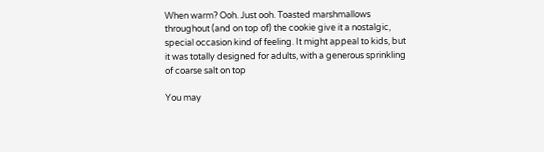When warm? Ooh. Just ooh. Toasted marshmallows throughout (and on top of) the cookie give it a nostalgic, special occasion kind of feeling. It might appeal to kids, but it was totally designed for adults, with a generous sprinkling of coarse salt on top

You may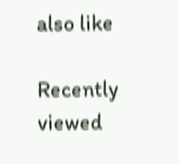also like

Recently viewed